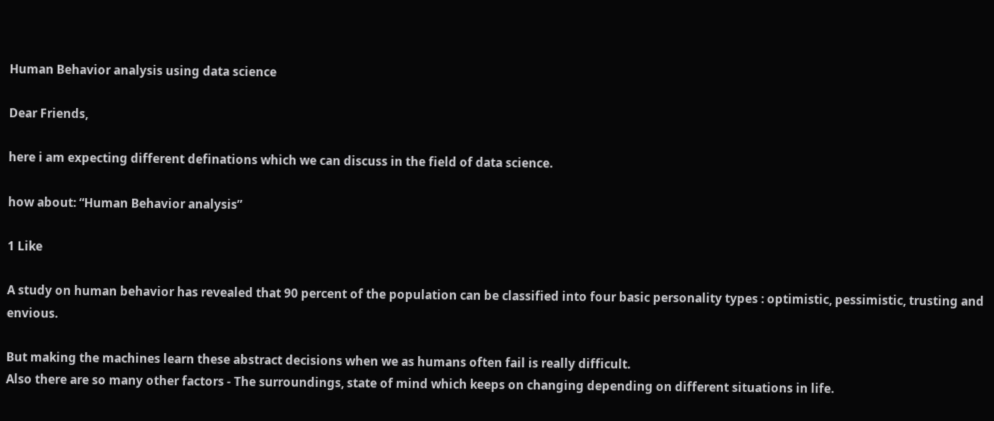Human Behavior analysis using data science

Dear Friends,

here i am expecting different definations which we can discuss in the field of data science.

how about: “Human Behavior analysis”

1 Like

A study on human behavior has revealed that 90 percent of the population can be classified into four basic personality types : optimistic, pessimistic, trusting and envious.

But making the machines learn these abstract decisions when we as humans often fail is really difficult.
Also there are so many other factors - The surroundings, state of mind which keeps on changing depending on different situations in life.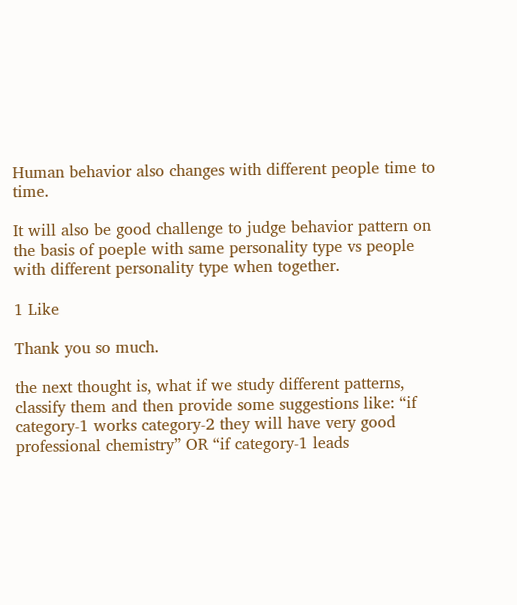Human behavior also changes with different people time to time.

It will also be good challenge to judge behavior pattern on the basis of poeple with same personality type vs people with different personality type when together.

1 Like

Thank you so much.

the next thought is, what if we study different patterns, classify them and then provide some suggestions like: “if category-1 works category-2 they will have very good professional chemistry” OR “if category-1 leads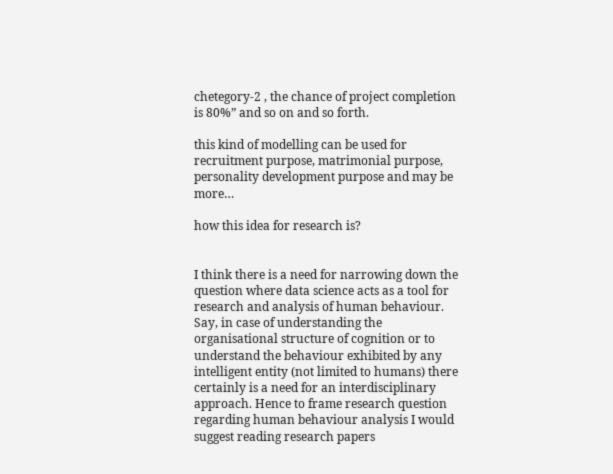chetegory-2 , the chance of project completion is 80%” and so on and so forth.

this kind of modelling can be used for recruitment purpose, matrimonial purpose, personality development purpose and may be more…

how this idea for research is?


I think there is a need for narrowing down the question where data science acts as a tool for research and analysis of human behaviour. Say, in case of understanding the organisational structure of cognition or to understand the behaviour exhibited by any intelligent entity (not limited to humans) there certainly is a need for an interdisciplinary approach. Hence to frame research question regarding human behaviour analysis I would suggest reading research papers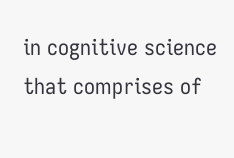in cognitive science that comprises of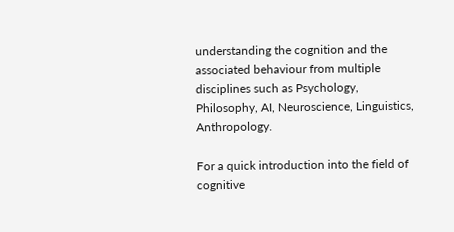understanding the cognition and the associated behaviour from multiple disciplines such as Psychology, Philosophy, AI, Neuroscience, Linguistics, Anthropology.

For a quick introduction into the field of cognitive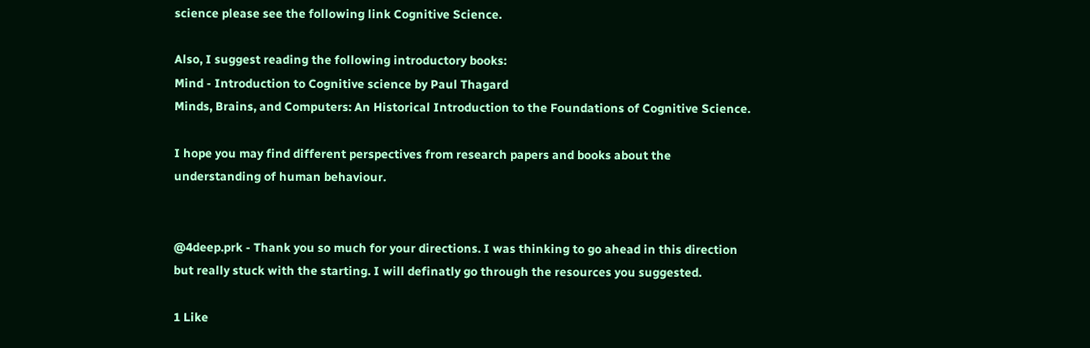science please see the following link Cognitive Science.

Also, I suggest reading the following introductory books:
Mind - Introduction to Cognitive science by Paul Thagard
Minds, Brains, and Computers: An Historical Introduction to the Foundations of Cognitive Science.

I hope you may find different perspectives from research papers and books about the understanding of human behaviour.


@4deep.prk - Thank you so much for your directions. I was thinking to go ahead in this direction but really stuck with the starting. I will definatly go through the resources you suggested.

1 Like